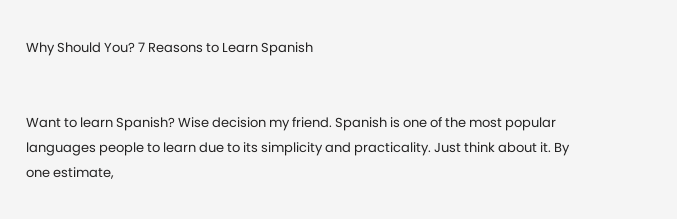Why Should You? 7 Reasons to Learn Spanish


Want to learn Spanish? Wise decision my friend. Spanish is one of the most popular languages people to learn due to its simplicity and practicality. Just think about it. By one estimate,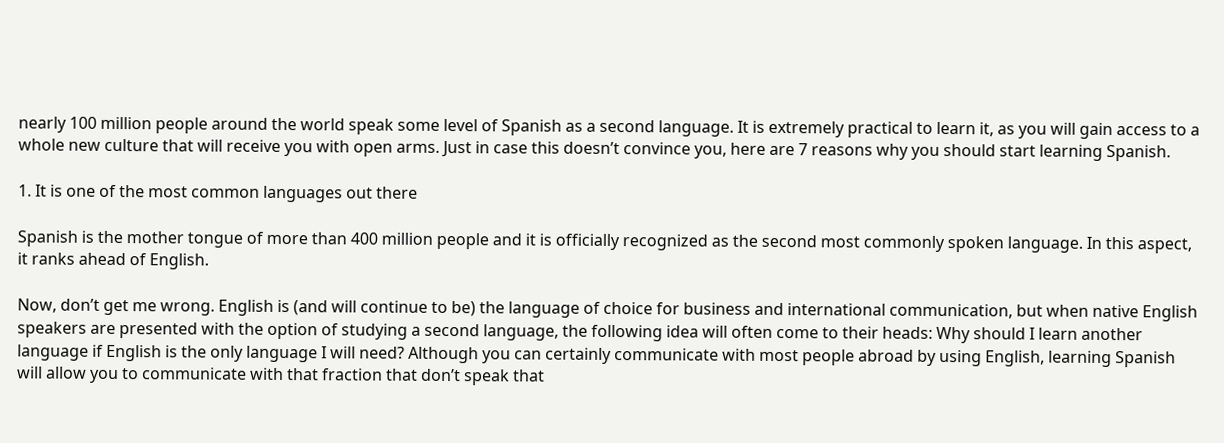nearly 100 million people around the world speak some level of Spanish as a second language. It is extremely practical to learn it, as you will gain access to a whole new culture that will receive you with open arms. Just in case this doesn’t convince you, here are 7 reasons why you should start learning Spanish.

1. It is one of the most common languages out there

Spanish is the mother tongue of more than 400 million people and it is officially recognized as the second most commonly spoken language. In this aspect, it ranks ahead of English.

Now, don’t get me wrong. English is (and will continue to be) the language of choice for business and international communication, but when native English speakers are presented with the option of studying a second language, the following idea will often come to their heads: Why should I learn another language if English is the only language I will need? Although you can certainly communicate with most people abroad by using English, learning Spanish will allow you to communicate with that fraction that don’t speak that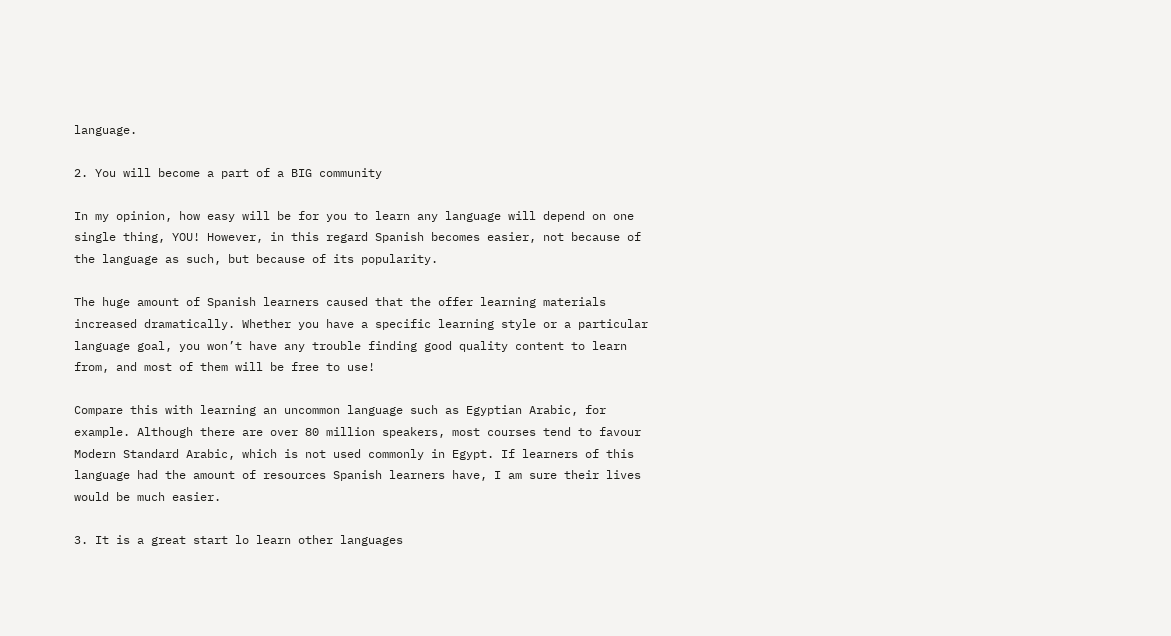language.

2. You will become a part of a BIG community

In my opinion, how easy will be for you to learn any language will depend on one single thing, YOU! However, in this regard Spanish becomes easier, not because of the language as such, but because of its popularity.

The huge amount of Spanish learners caused that the offer learning materials increased dramatically. Whether you have a specific learning style or a particular language goal, you won’t have any trouble finding good quality content to learn from, and most of them will be free to use!

Compare this with learning an uncommon language such as Egyptian Arabic, for example. Although there are over 80 million speakers, most courses tend to favour Modern Standard Arabic, which is not used commonly in Egypt. If learners of this language had the amount of resources Spanish learners have, I am sure their lives would be much easier.

3. It is a great start lo learn other languages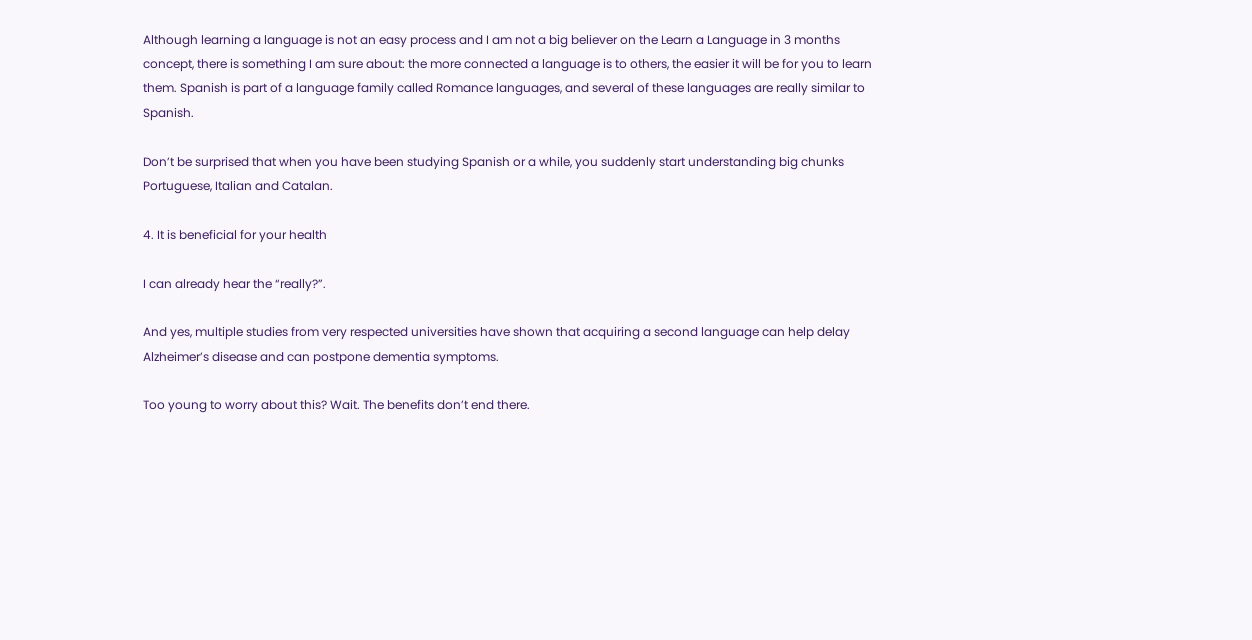Although learning a language is not an easy process and I am not a big believer on the Learn a Language in 3 months concept, there is something I am sure about: the more connected a language is to others, the easier it will be for you to learn them. Spanish is part of a language family called Romance languages, and several of these languages are really similar to Spanish.

Don’t be surprised that when you have been studying Spanish or a while, you suddenly start understanding big chunks Portuguese, Italian and Catalan.

4. It is beneficial for your health

I can already hear the “really?”.

And yes, multiple studies from very respected universities have shown that acquiring a second language can help delay Alzheimer’s disease and can postpone dementia symptoms.

Too young to worry about this? Wait. The benefits don’t end there.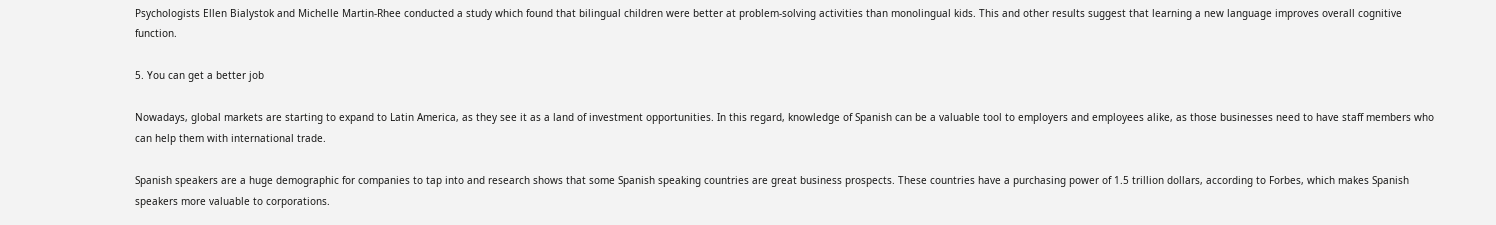Psychologists Ellen Bialystok and Michelle Martin-Rhee conducted a study which found that bilingual children were better at problem-solving activities than monolingual kids. This and other results suggest that learning a new language improves overall cognitive function.

5. You can get a better job

Nowadays, global markets are starting to expand to Latin America, as they see it as a land of investment opportunities. In this regard, knowledge of Spanish can be a valuable tool to employers and employees alike, as those businesses need to have staff members who can help them with international trade.

Spanish speakers are a huge demographic for companies to tap into and research shows that some Spanish speaking countries are great business prospects. These countries have a purchasing power of 1.5 trillion dollars, according to Forbes, which makes Spanish speakers more valuable to corporations.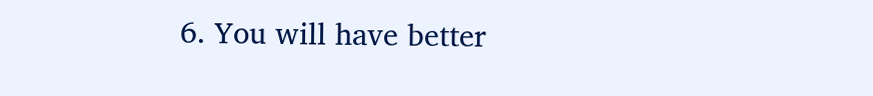6. You will have better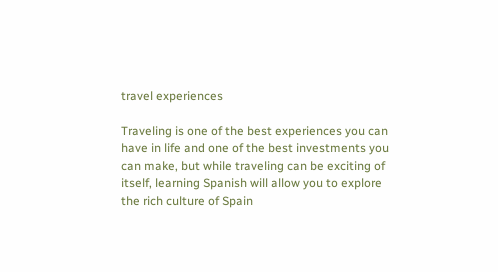travel experiences

Traveling is one of the best experiences you can have in life and one of the best investments you can make, but while traveling can be exciting of itself, learning Spanish will allow you to explore the rich culture of Spain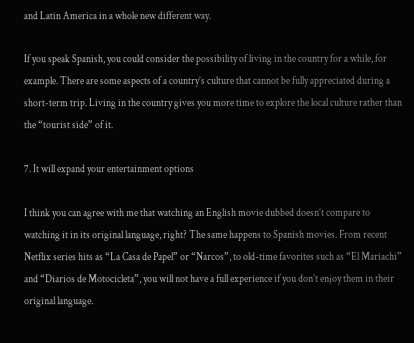and Latin America in a whole new different way.

If you speak Spanish, you could consider the possibility of living in the country for a while, for example. There are some aspects of a country’s culture that cannot be fully appreciated during a short-term trip. Living in the country gives you more time to explore the local culture rather than the “tourist side” of it.

7. It will expand your entertainment options

I think you can agree with me that watching an English movie dubbed doesn’t compare to watching it in its original language, right? The same happens to Spanish movies. From recent Netflix series hits as “La Casa de Papel” or “Narcos”, to old-time favorites such as “El Mariachi” and “Diarios de Motocicleta”, you will not have a full experience if you don’t enjoy them in their original language.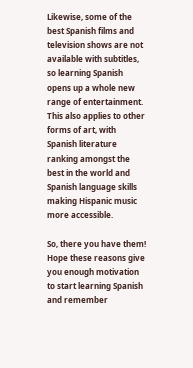Likewise, some of the best Spanish films and television shows are not available with subtitles, so learning Spanish opens up a whole new range of entertainment. This also applies to other forms of art, with Spanish literature ranking amongst the best in the world and Spanish language skills making Hispanic music more accessible.

So, there you have them! Hope these reasons give you enough motivation to start learning Spanish and remember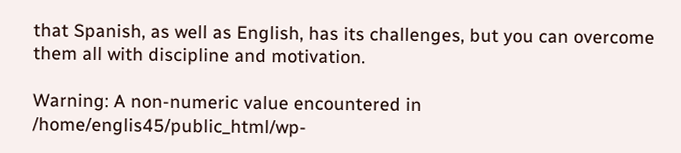that Spanish, as well as English, has its challenges, but you can overcome them all with discipline and motivation.

Warning: A non-numeric value encountered in /home/englis45/public_html/wp-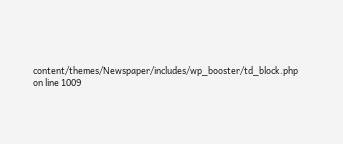content/themes/Newspaper/includes/wp_booster/td_block.php on line 1009